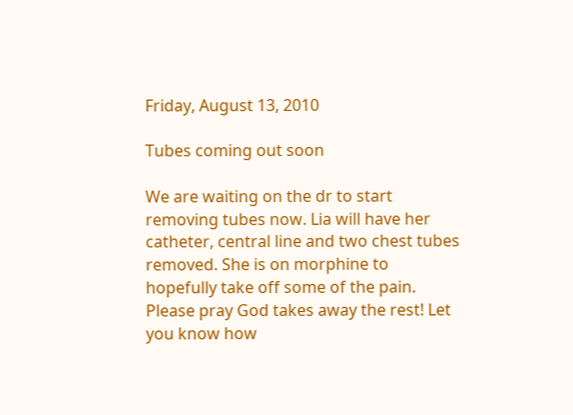Friday, August 13, 2010

Tubes coming out soon

We are waiting on the dr to start removing tubes now. Lia will have her catheter, central line and two chest tubes removed. She is on morphine to hopefully take off some of the pain. Please pray God takes away the rest! Let you know how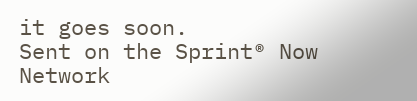it goes soon.
Sent on the Sprint® Now Network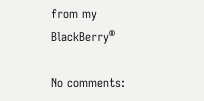from my BlackBerry®

No comments: